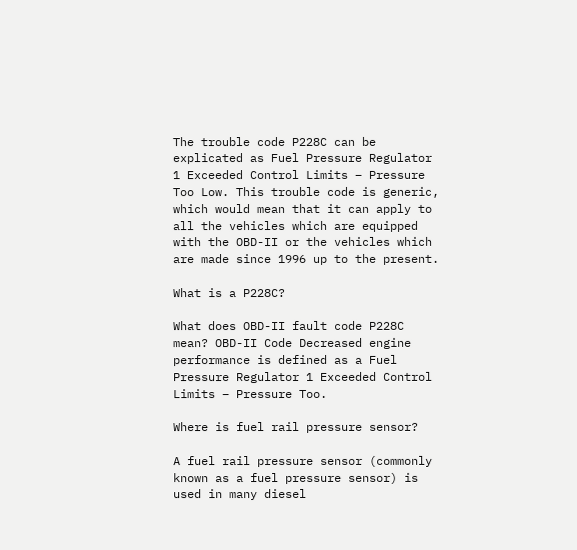The trouble code P228C can be explicated as Fuel Pressure Regulator 1 Exceeded Control Limits – Pressure Too Low. This trouble code is generic, which would mean that it can apply to all the vehicles which are equipped with the OBD-II or the vehicles which are made since 1996 up to the present.

What is a P228C?

What does OBD-II fault code P228C mean? OBD-II Code Decreased engine performance is defined as a Fuel Pressure Regulator 1 Exceeded Control Limits – Pressure Too.

Where is fuel rail pressure sensor?

A fuel rail pressure sensor (commonly known as a fuel pressure sensor) is used in many diesel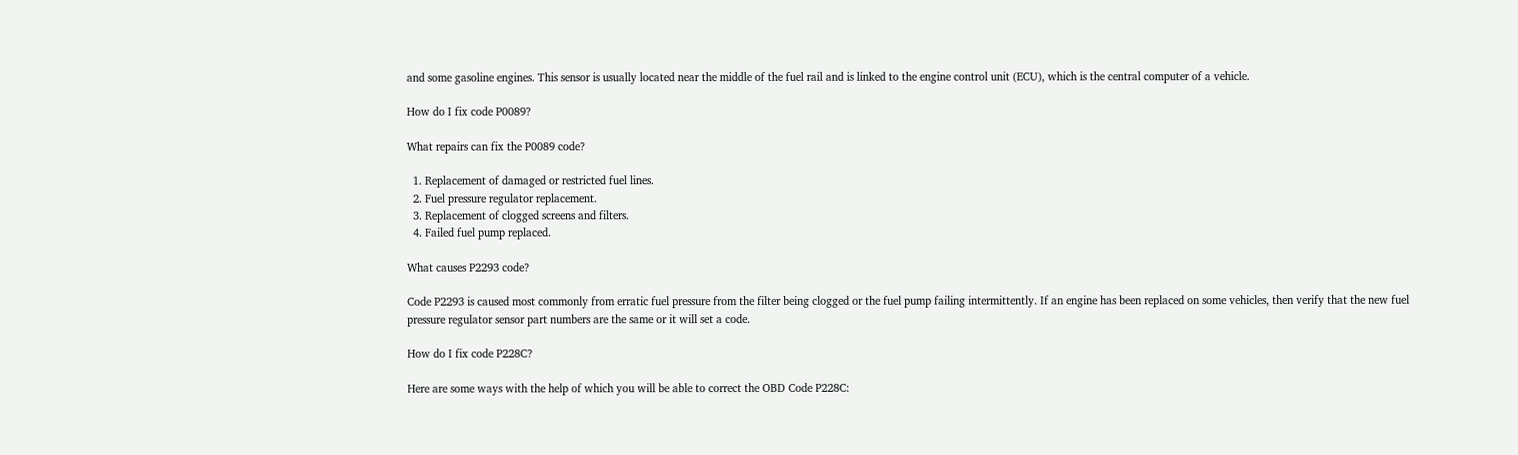and some gasoline engines. This sensor is usually located near the middle of the fuel rail and is linked to the engine control unit (ECU), which is the central computer of a vehicle.

How do I fix code P0089?

What repairs can fix the P0089 code?

  1. Replacement of damaged or restricted fuel lines.
  2. Fuel pressure regulator replacement.
  3. Replacement of clogged screens and filters.
  4. Failed fuel pump replaced.

What causes P2293 code?

Code P2293 is caused most commonly from erratic fuel pressure from the filter being clogged or the fuel pump failing intermittently. If an engine has been replaced on some vehicles, then verify that the new fuel pressure regulator sensor part numbers are the same or it will set a code.

How do I fix code P228C?

Here are some ways with the help of which you will be able to correct the OBD Code P228C: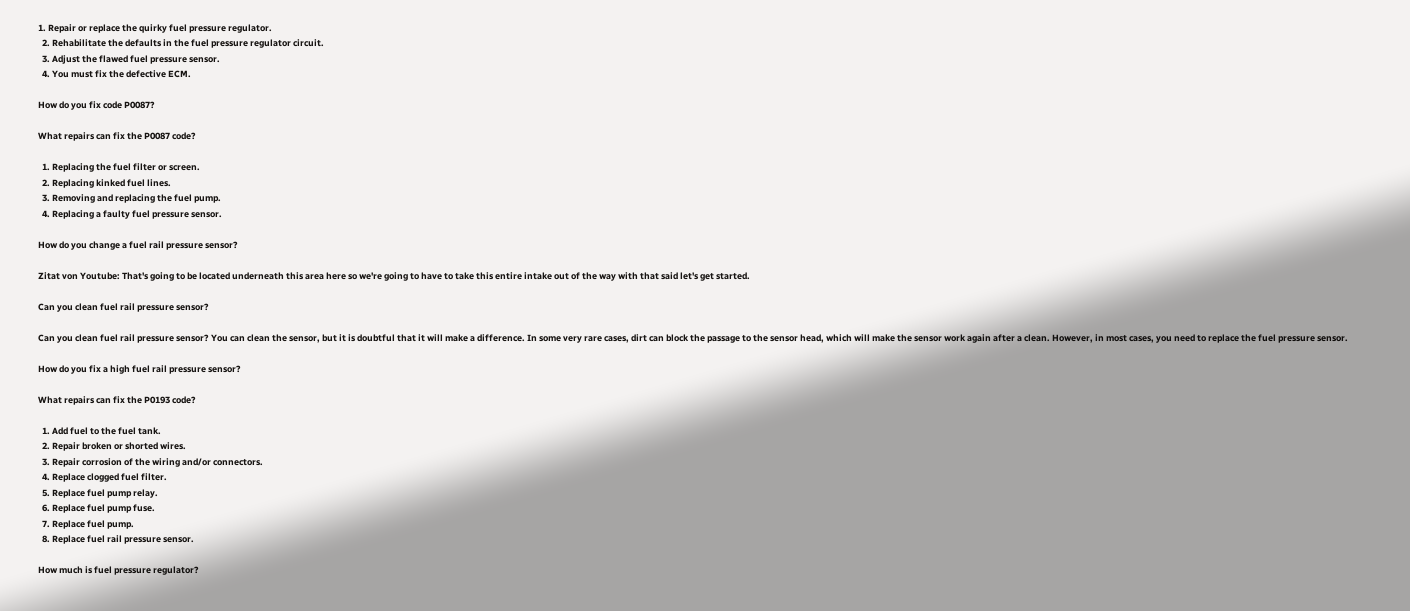1. Repair or replace the quirky fuel pressure regulator.
  2. Rehabilitate the defaults in the fuel pressure regulator circuit.
  3. Adjust the flawed fuel pressure sensor.
  4. You must fix the defective ECM.

How do you fix code P0087?

What repairs can fix the P0087 code?

  1. Replacing the fuel filter or screen.
  2. Replacing kinked fuel lines.
  3. Removing and replacing the fuel pump.
  4. Replacing a faulty fuel pressure sensor.

How do you change a fuel rail pressure sensor?

Zitat von Youtube: That's going to be located underneath this area here so we're going to have to take this entire intake out of the way with that said let's get started.

Can you clean fuel rail pressure sensor?

Can you clean fuel rail pressure sensor? You can clean the sensor, but it is doubtful that it will make a difference. In some very rare cases, dirt can block the passage to the sensor head, which will make the sensor work again after a clean. However, in most cases, you need to replace the fuel pressure sensor.

How do you fix a high fuel rail pressure sensor?

What repairs can fix the P0193 code?

  1. Add fuel to the fuel tank.
  2. Repair broken or shorted wires.
  3. Repair corrosion of the wiring and/or connectors.
  4. Replace clogged fuel filter.
  5. Replace fuel pump relay.
  6. Replace fuel pump fuse.
  7. Replace fuel pump.
  8. Replace fuel rail pressure sensor.

How much is fuel pressure regulator?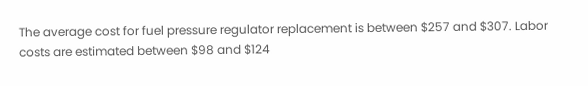The average cost for fuel pressure regulator replacement is between $257 and $307. Labor costs are estimated between $98 and $124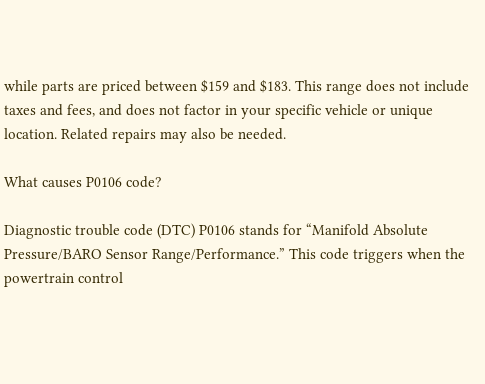while parts are priced between $159 and $183. This range does not include taxes and fees, and does not factor in your specific vehicle or unique location. Related repairs may also be needed.

What causes P0106 code?

Diagnostic trouble code (DTC) P0106 stands for “Manifold Absolute Pressure/BARO Sensor Range/Performance.” This code triggers when the powertrain control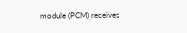module (PCM) receives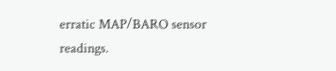erratic MAP/BARO sensor readings.